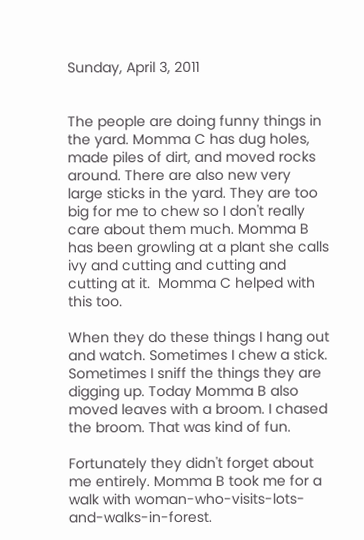Sunday, April 3, 2011


The people are doing funny things in the yard. Momma C has dug holes, made piles of dirt, and moved rocks around. There are also new very large sticks in the yard. They are too big for me to chew so I don't really care about them much. Momma B has been growling at a plant she calls ivy and cutting and cutting and cutting at it.  Momma C helped with this too.

When they do these things I hang out and watch. Sometimes I chew a stick. Sometimes I sniff the things they are digging up. Today Momma B also moved leaves with a broom. I chased the broom. That was kind of fun.

Fortunately they didn't forget about me entirely. Momma B took me for a walk with woman-who-visits-lots-and-walks-in-forest.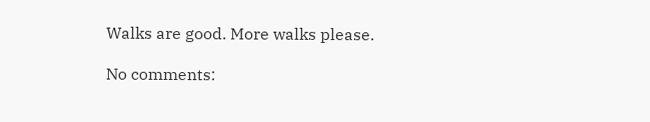Walks are good. More walks please.

No comments: